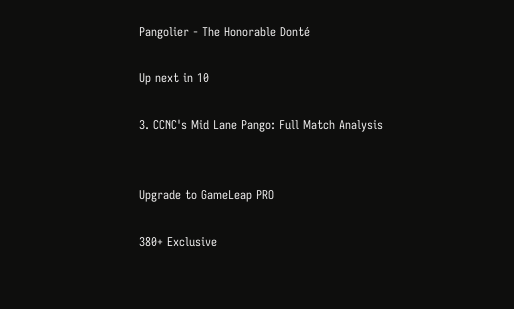Pangolier - The Honorable Donté

Up next in 10

3. CCNC's Mid Lane Pango: Full Match Analysis


Upgrade to GameLeap PRO

380+ Exclusive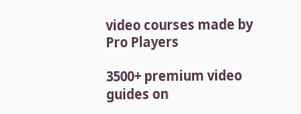video courses made by Pro Players

3500+ premium video guides on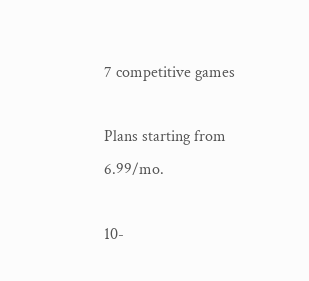7 competitive games

Plans starting from 6.99/mo.

10-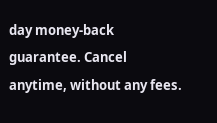day money-back guarantee. Cancel anytime, without any fees.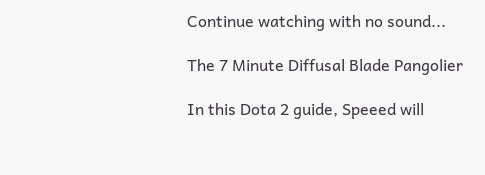Continue watching with no sound...

The 7 Minute Diffusal Blade Pangolier

In this Dota 2 guide, Speeed will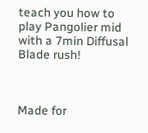teach you how to play Pangolier mid with a 7min Diffusal Blade rush!



Made for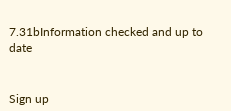7.31bInformation checked and up to date


Sign up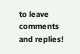to leave comments and replies!